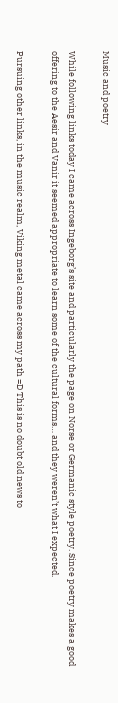Music and poetry

While following links today I came across Ingeborg’s site and particularly the page on Norse or Germanic style poetry. Since poetry makes a good offering to the Aesir and Vanir it seemed appropriate to learn some of the cultural forms… and they weren’t what I expected.

Pursuing other links, in the music realm, Viking metal came across my path =D This is no doubt old news to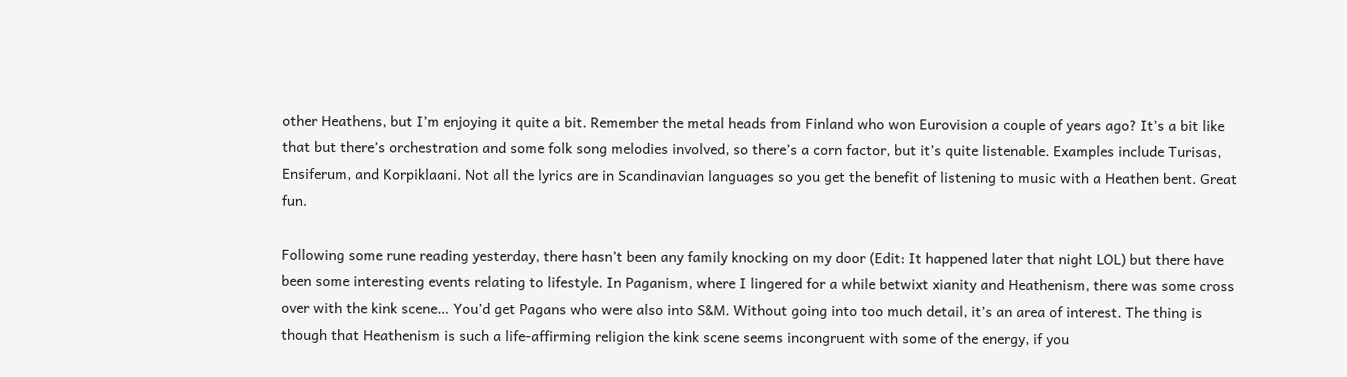other Heathens, but I’m enjoying it quite a bit. Remember the metal heads from Finland who won Eurovision a couple of years ago? It’s a bit like that but there’s orchestration and some folk song melodies involved, so there’s a corn factor, but it’s quite listenable. Examples include Turisas, Ensiferum, and Korpiklaani. Not all the lyrics are in Scandinavian languages so you get the benefit of listening to music with a Heathen bent. Great fun.

Following some rune reading yesterday, there hasn’t been any family knocking on my door (Edit: It happened later that night LOL) but there have been some interesting events relating to lifestyle. In Paganism, where I lingered for a while betwixt xianity and Heathenism, there was some cross over with the kink scene… You’d get Pagans who were also into S&M. Without going into too much detail, it’s an area of interest. The thing is though that Heathenism is such a life-affirming religion the kink scene seems incongruent with some of the energy, if you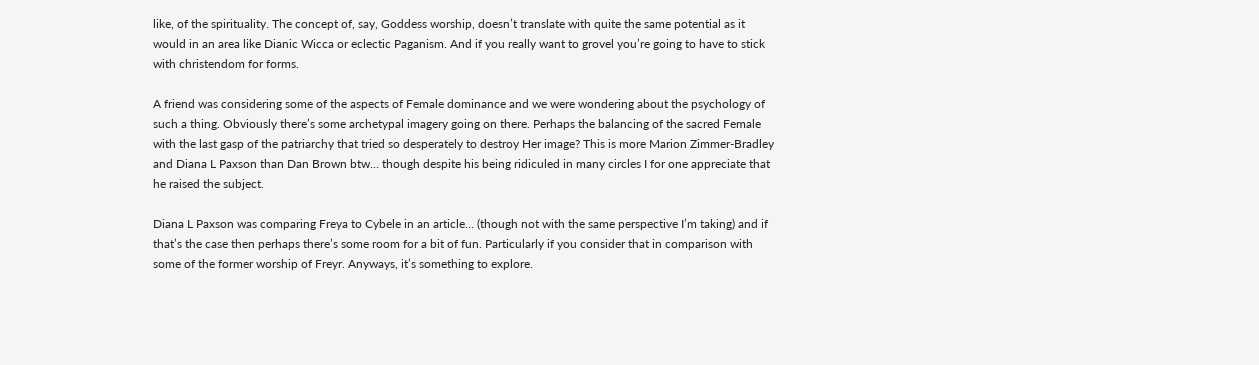like, of the spirituality. The concept of, say, Goddess worship, doesn’t translate with quite the same potential as it would in an area like Dianic Wicca or eclectic Paganism. And if you really want to grovel you’re going to have to stick with christendom for forms.

A friend was considering some of the aspects of Female dominance and we were wondering about the psychology of such a thing. Obviously there’s some archetypal imagery going on there. Perhaps the balancing of the sacred Female with the last gasp of the patriarchy that tried so desperately to destroy Her image? This is more Marion Zimmer-Bradley and Diana L Paxson than Dan Brown btw… though despite his being ridiculed in many circles I for one appreciate that he raised the subject.

Diana L Paxson was comparing Freya to Cybele in an article… (though not with the same perspective I’m taking) and if that’s the case then perhaps there’s some room for a bit of fun. Particularly if you consider that in comparison with some of the former worship of Freyr. Anyways, it’s something to explore.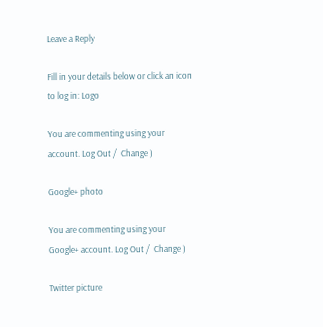Leave a Reply

Fill in your details below or click an icon to log in: Logo

You are commenting using your account. Log Out /  Change )

Google+ photo

You are commenting using your Google+ account. Log Out /  Change )

Twitter picture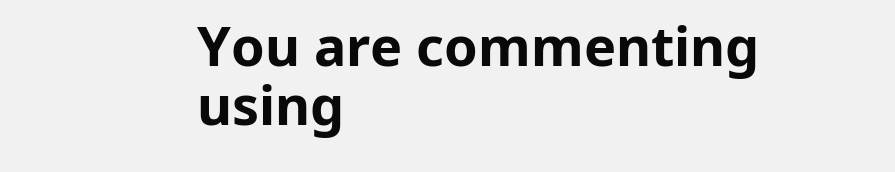You are commenting using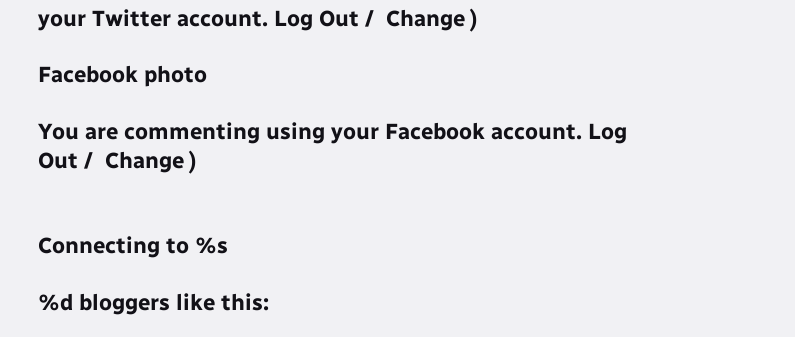your Twitter account. Log Out /  Change )

Facebook photo

You are commenting using your Facebook account. Log Out /  Change )


Connecting to %s

%d bloggers like this: